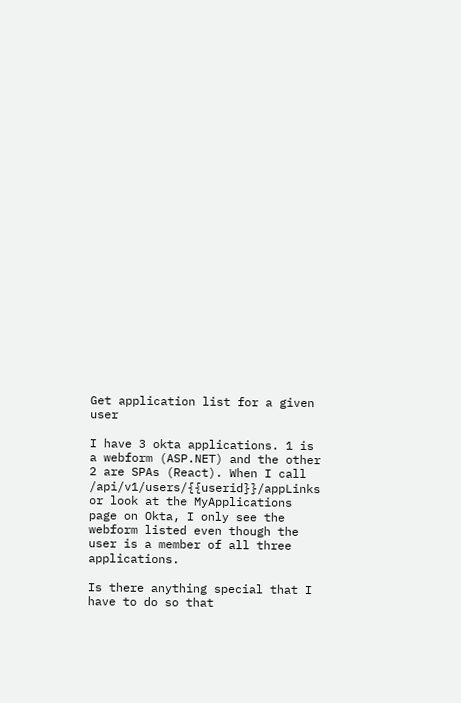Get application list for a given user

I have 3 okta applications. 1 is a webform (ASP.NET) and the other 2 are SPAs (React). When I call /api/v1/users/{{userid}}/appLinks or look at the MyApplications page on Okta, I only see the webform listed even though the user is a member of all three applications.

Is there anything special that I have to do so that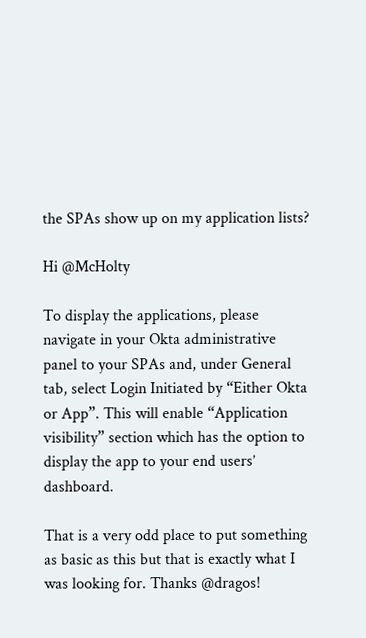the SPAs show up on my application lists?

Hi @McHolty

To display the applications, please navigate in your Okta administrative panel to your SPAs and, under General tab, select Login Initiated by “Either Okta or App”. This will enable “Application visibility” section which has the option to display the app to your end users’ dashboard.

That is a very odd place to put something as basic as this but that is exactly what I was looking for. Thanks @dragos!